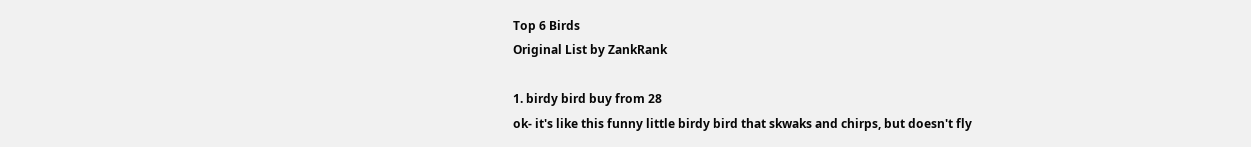Top 6 Birds
Original List by ZankRank

1. birdy bird buy from 28
ok- it's like this funny little birdy bird that skwaks and chirps, but doesn't fly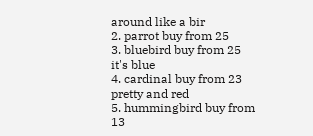around like a bir
2. parrot buy from 25
3. bluebird buy from 25
it's blue
4. cardinal buy from 23
pretty and red
5. hummingbird buy from 13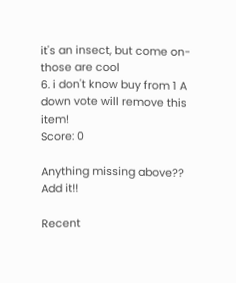it's an insect, but come on- those are cool
6. i don't know buy from 1 A down vote will remove this item!
Score: 0

Anything missing above?? Add it!!

Recent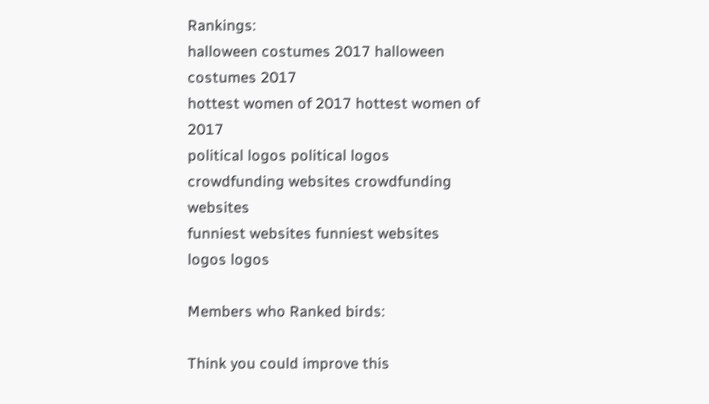Rankings:
halloween costumes 2017 halloween costumes 2017
hottest women of 2017 hottest women of 2017
political logos political logos
crowdfunding websites crowdfunding websites
funniest websites funniest websites
logos logos

Members who Ranked birds:

Think you could improve this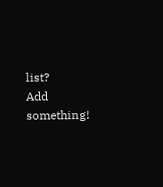list?
Add something!